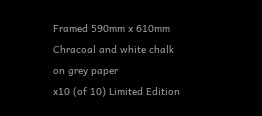Framed 590mm x 610mm
Chracoal and white chalk on grey paper
x10 (of 10) Limited Edition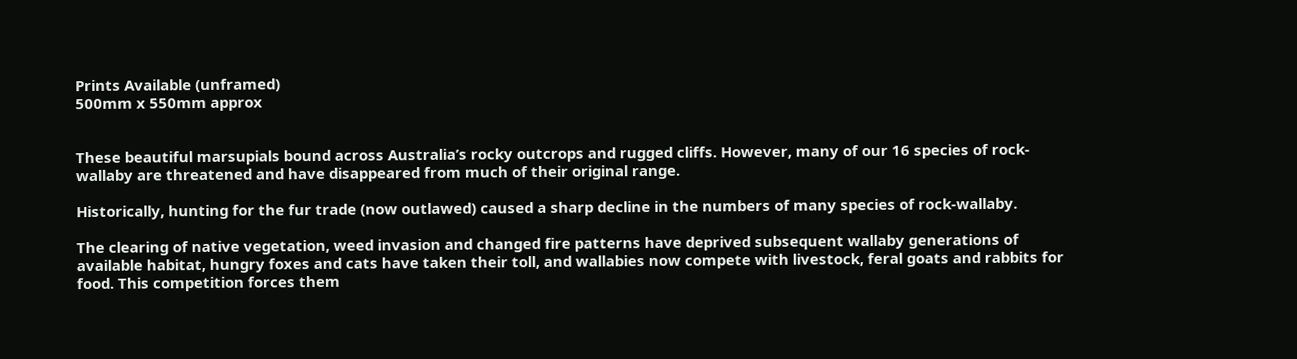Prints Available (unframed)
500mm x 550mm approx


These beautiful marsupials bound across Australia’s rocky outcrops and rugged cliffs. However, many of our 16 species of rock-wallaby are threatened and have disappeared from much of their original range.

Historically, hunting for the fur trade (now outlawed) caused a sharp decline in the numbers of many species of rock-wallaby.

The clearing of native vegetation, weed invasion and changed fire patterns have deprived subsequent wallaby generations of available habitat, hungry foxes and cats have taken their toll, and wallabies now compete with livestock, feral goats and rabbits for food. This competition forces them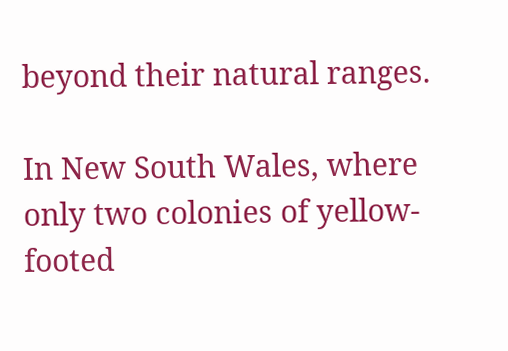beyond their natural ranges.

In New South Wales, where only two colonies of yellow-footed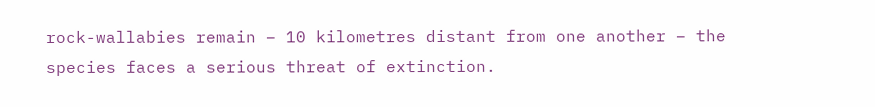rock-wallabies remain – 10 kilometres distant from one another – the species faces a serious threat of extinction.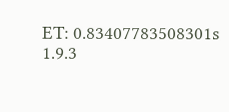ET: 0.83407783508301s 1.9.3